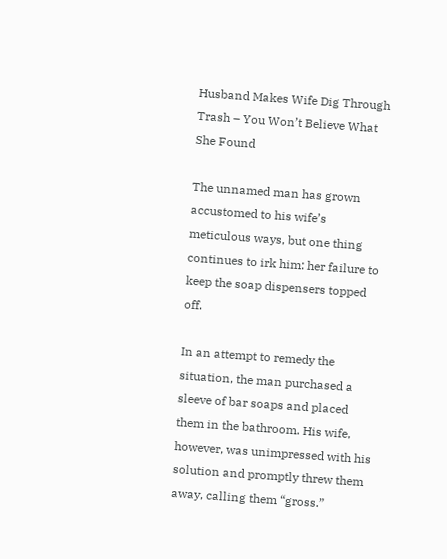Husband Makes Wife Dig Through Trash – You Won’t Believe What She Found

The unnamed man has grown accustomed to his wife’s meticulous ways, but one thing continues to irk him: her failure to keep the soap dispensers topped off.

In an attempt to remedy the situation, the man purchased a sleeve of bar soaps and placed them in the bathroom. His wife, however, was unimpressed with his solution and promptly threw them away, calling them “gross.”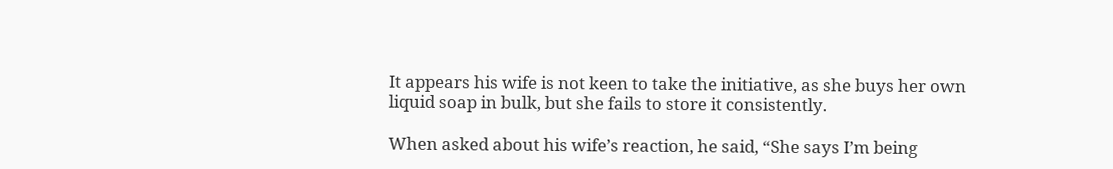It appears his wife is not keen to take the initiative, as she buys her own liquid soap in bulk, but she fails to store it consistently.

When asked about his wife’s reaction, he said, “She says I’m being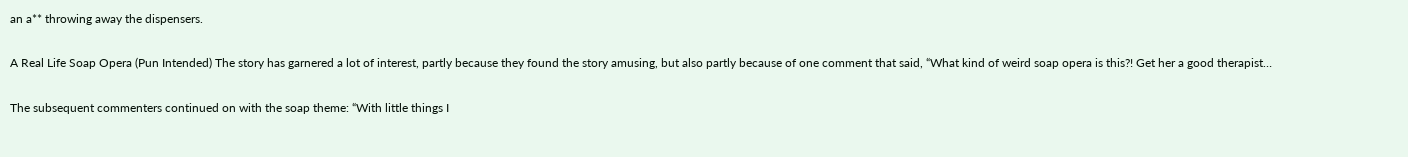an a** throwing away the dispensers.

A Real Life Soap Opera (Pun Intended) The story has garnered a lot of interest, partly because they found the story amusing, but also partly because of one comment that said, “What kind of weird soap opera is this?! Get her a good therapist…

The subsequent commenters continued on with the soap theme: “With little things I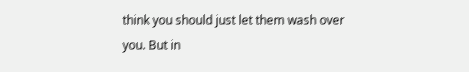think you should just let them wash over you. But in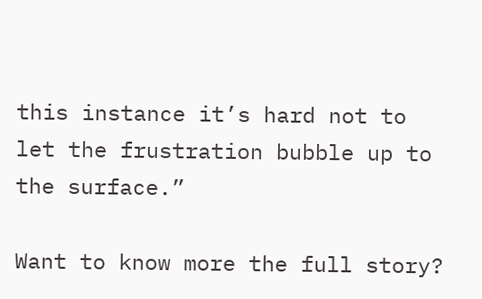this instance it’s hard not to let the frustration bubble up to the surface.”

Want to know more the full story?